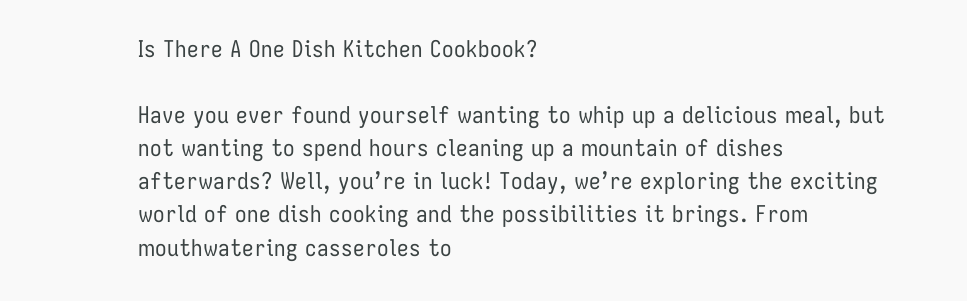Is There A One Dish Kitchen Cookbook?

Have you ever found yourself wanting to whip up a delicious meal, but not wanting to spend hours cleaning up a mountain of dishes afterwards? Well, you’re in luck! Today, we’re exploring the exciting world of one dish cooking and the possibilities it brings. From mouthwatering casseroles to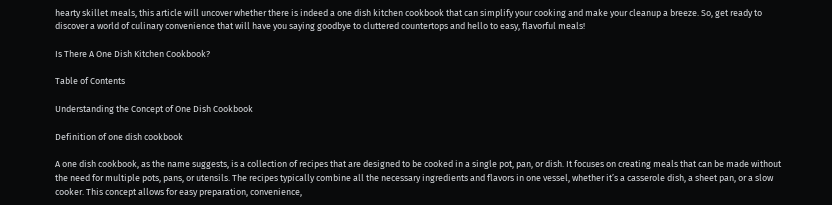hearty skillet meals, this article will uncover whether there is indeed a one dish kitchen cookbook that can simplify your cooking and make your cleanup a breeze. So, get ready to discover a world of culinary convenience that will have you saying goodbye to cluttered countertops and hello to easy, flavorful meals!

Is There A One Dish Kitchen Cookbook?

Table of Contents

Understanding the Concept of One Dish Cookbook

Definition of one dish cookbook

A one dish cookbook, as the name suggests, is a collection of recipes that are designed to be cooked in a single pot, pan, or dish. It focuses on creating meals that can be made without the need for multiple pots, pans, or utensils. The recipes typically combine all the necessary ingredients and flavors in one vessel, whether it’s a casserole dish, a sheet pan, or a slow cooker. This concept allows for easy preparation, convenience,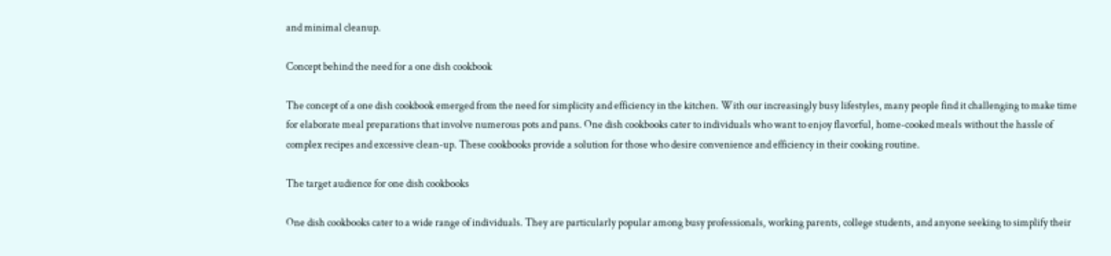and minimal cleanup.

Concept behind the need for a one dish cookbook

The concept of a one dish cookbook emerged from the need for simplicity and efficiency in the kitchen. With our increasingly busy lifestyles, many people find it challenging to make time for elaborate meal preparations that involve numerous pots and pans. One dish cookbooks cater to individuals who want to enjoy flavorful, home-cooked meals without the hassle of complex recipes and excessive clean-up. These cookbooks provide a solution for those who desire convenience and efficiency in their cooking routine.

The target audience for one dish cookbooks

One dish cookbooks cater to a wide range of individuals. They are particularly popular among busy professionals, working parents, college students, and anyone seeking to simplify their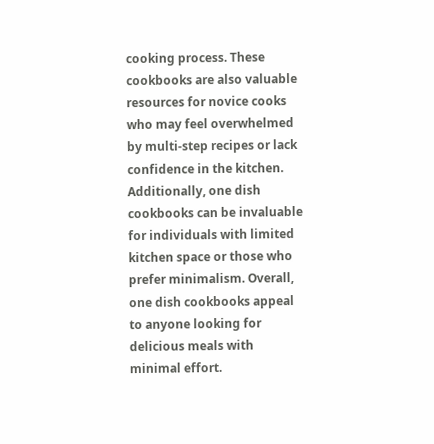cooking process. These cookbooks are also valuable resources for novice cooks who may feel overwhelmed by multi-step recipes or lack confidence in the kitchen. Additionally, one dish cookbooks can be invaluable for individuals with limited kitchen space or those who prefer minimalism. Overall, one dish cookbooks appeal to anyone looking for delicious meals with minimal effort.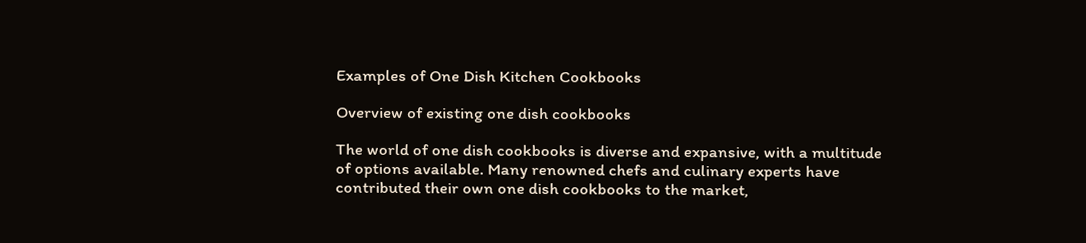Examples of One Dish Kitchen Cookbooks

Overview of existing one dish cookbooks

The world of one dish cookbooks is diverse and expansive, with a multitude of options available. Many renowned chefs and culinary experts have contributed their own one dish cookbooks to the market,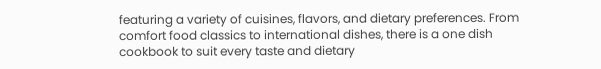featuring a variety of cuisines, flavors, and dietary preferences. From comfort food classics to international dishes, there is a one dish cookbook to suit every taste and dietary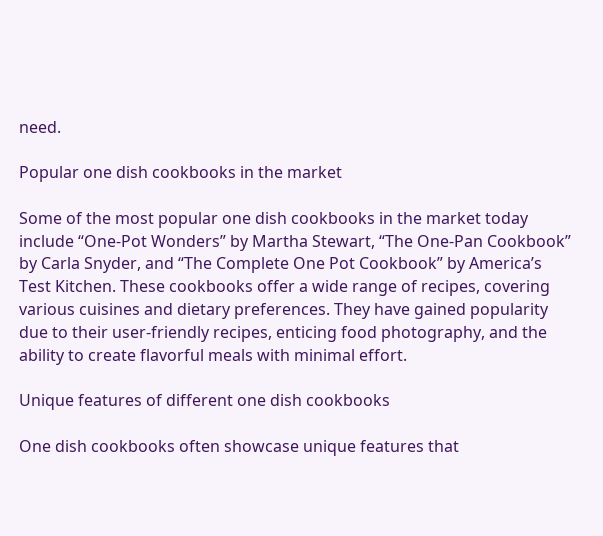need.

Popular one dish cookbooks in the market

Some of the most popular one dish cookbooks in the market today include “One-Pot Wonders” by Martha Stewart, “The One-Pan Cookbook” by Carla Snyder, and “The Complete One Pot Cookbook” by America’s Test Kitchen. These cookbooks offer a wide range of recipes, covering various cuisines and dietary preferences. They have gained popularity due to their user-friendly recipes, enticing food photography, and the ability to create flavorful meals with minimal effort.

Unique features of different one dish cookbooks

One dish cookbooks often showcase unique features that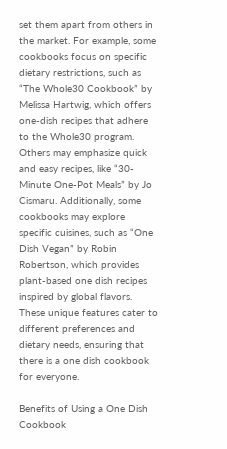set them apart from others in the market. For example, some cookbooks focus on specific dietary restrictions, such as “The Whole30 Cookbook” by Melissa Hartwig, which offers one-dish recipes that adhere to the Whole30 program. Others may emphasize quick and easy recipes, like “30-Minute One-Pot Meals” by Jo Cismaru. Additionally, some cookbooks may explore specific cuisines, such as “One Dish Vegan” by Robin Robertson, which provides plant-based one dish recipes inspired by global flavors. These unique features cater to different preferences and dietary needs, ensuring that there is a one dish cookbook for everyone.

Benefits of Using a One Dish Cookbook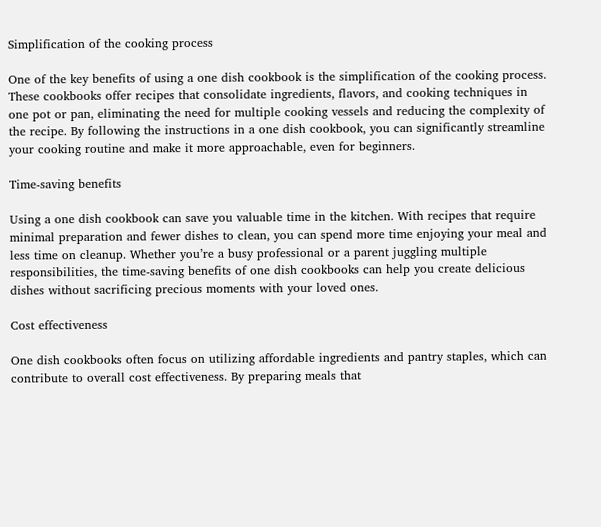Simplification of the cooking process

One of the key benefits of using a one dish cookbook is the simplification of the cooking process. These cookbooks offer recipes that consolidate ingredients, flavors, and cooking techniques in one pot or pan, eliminating the need for multiple cooking vessels and reducing the complexity of the recipe. By following the instructions in a one dish cookbook, you can significantly streamline your cooking routine and make it more approachable, even for beginners.

Time-saving benefits

Using a one dish cookbook can save you valuable time in the kitchen. With recipes that require minimal preparation and fewer dishes to clean, you can spend more time enjoying your meal and less time on cleanup. Whether you’re a busy professional or a parent juggling multiple responsibilities, the time-saving benefits of one dish cookbooks can help you create delicious dishes without sacrificing precious moments with your loved ones.

Cost effectiveness

One dish cookbooks often focus on utilizing affordable ingredients and pantry staples, which can contribute to overall cost effectiveness. By preparing meals that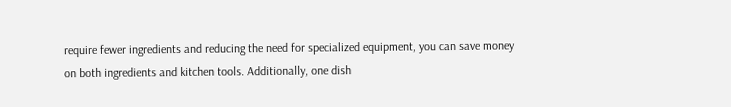require fewer ingredients and reducing the need for specialized equipment, you can save money on both ingredients and kitchen tools. Additionally, one dish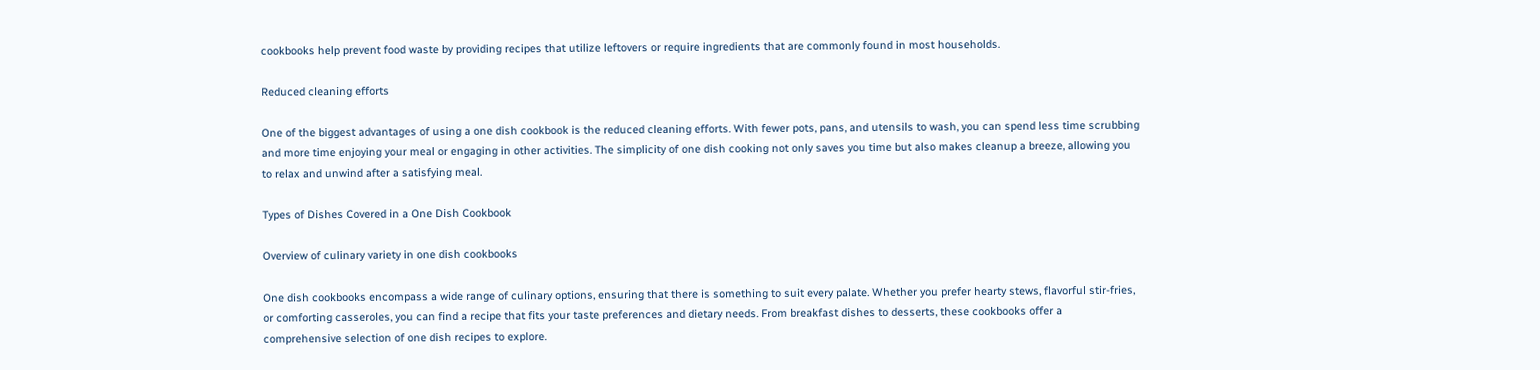cookbooks help prevent food waste by providing recipes that utilize leftovers or require ingredients that are commonly found in most households.

Reduced cleaning efforts

One of the biggest advantages of using a one dish cookbook is the reduced cleaning efforts. With fewer pots, pans, and utensils to wash, you can spend less time scrubbing and more time enjoying your meal or engaging in other activities. The simplicity of one dish cooking not only saves you time but also makes cleanup a breeze, allowing you to relax and unwind after a satisfying meal.

Types of Dishes Covered in a One Dish Cookbook

Overview of culinary variety in one dish cookbooks

One dish cookbooks encompass a wide range of culinary options, ensuring that there is something to suit every palate. Whether you prefer hearty stews, flavorful stir-fries, or comforting casseroles, you can find a recipe that fits your taste preferences and dietary needs. From breakfast dishes to desserts, these cookbooks offer a comprehensive selection of one dish recipes to explore.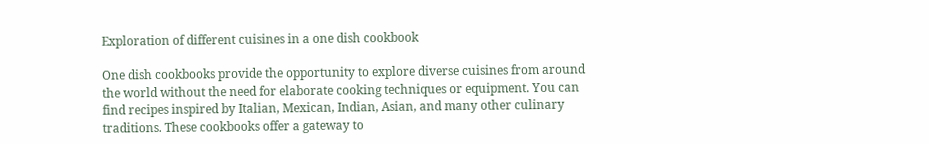Exploration of different cuisines in a one dish cookbook

One dish cookbooks provide the opportunity to explore diverse cuisines from around the world without the need for elaborate cooking techniques or equipment. You can find recipes inspired by Italian, Mexican, Indian, Asian, and many other culinary traditions. These cookbooks offer a gateway to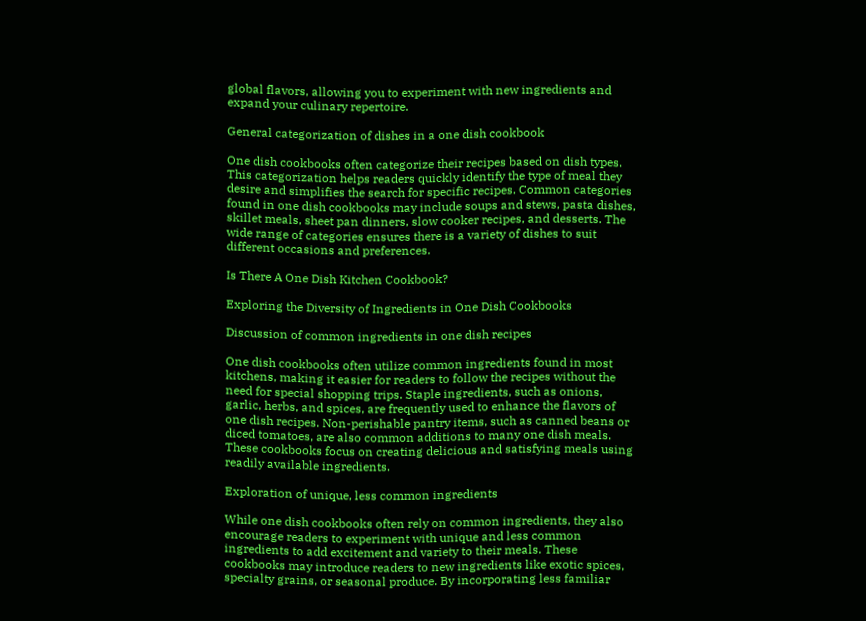global flavors, allowing you to experiment with new ingredients and expand your culinary repertoire.

General categorization of dishes in a one dish cookbook

One dish cookbooks often categorize their recipes based on dish types. This categorization helps readers quickly identify the type of meal they desire and simplifies the search for specific recipes. Common categories found in one dish cookbooks may include soups and stews, pasta dishes, skillet meals, sheet pan dinners, slow cooker recipes, and desserts. The wide range of categories ensures there is a variety of dishes to suit different occasions and preferences.

Is There A One Dish Kitchen Cookbook?

Exploring the Diversity of Ingredients in One Dish Cookbooks

Discussion of common ingredients in one dish recipes

One dish cookbooks often utilize common ingredients found in most kitchens, making it easier for readers to follow the recipes without the need for special shopping trips. Staple ingredients, such as onions, garlic, herbs, and spices, are frequently used to enhance the flavors of one dish recipes. Non-perishable pantry items, such as canned beans or diced tomatoes, are also common additions to many one dish meals. These cookbooks focus on creating delicious and satisfying meals using readily available ingredients.

Exploration of unique, less common ingredients

While one dish cookbooks often rely on common ingredients, they also encourage readers to experiment with unique and less common ingredients to add excitement and variety to their meals. These cookbooks may introduce readers to new ingredients like exotic spices, specialty grains, or seasonal produce. By incorporating less familiar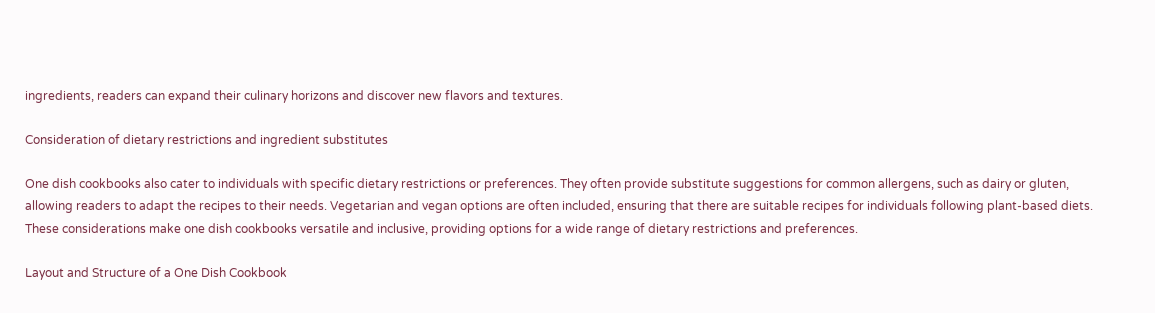ingredients, readers can expand their culinary horizons and discover new flavors and textures.

Consideration of dietary restrictions and ingredient substitutes

One dish cookbooks also cater to individuals with specific dietary restrictions or preferences. They often provide substitute suggestions for common allergens, such as dairy or gluten, allowing readers to adapt the recipes to their needs. Vegetarian and vegan options are often included, ensuring that there are suitable recipes for individuals following plant-based diets. These considerations make one dish cookbooks versatile and inclusive, providing options for a wide range of dietary restrictions and preferences.

Layout and Structure of a One Dish Cookbook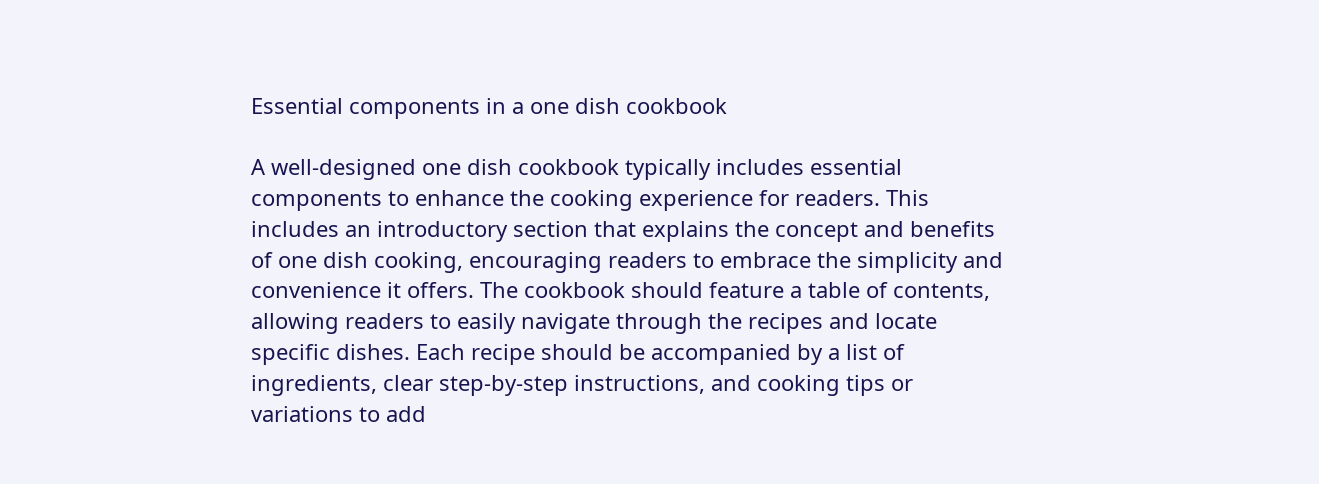Essential components in a one dish cookbook

A well-designed one dish cookbook typically includes essential components to enhance the cooking experience for readers. This includes an introductory section that explains the concept and benefits of one dish cooking, encouraging readers to embrace the simplicity and convenience it offers. The cookbook should feature a table of contents, allowing readers to easily navigate through the recipes and locate specific dishes. Each recipe should be accompanied by a list of ingredients, clear step-by-step instructions, and cooking tips or variations to add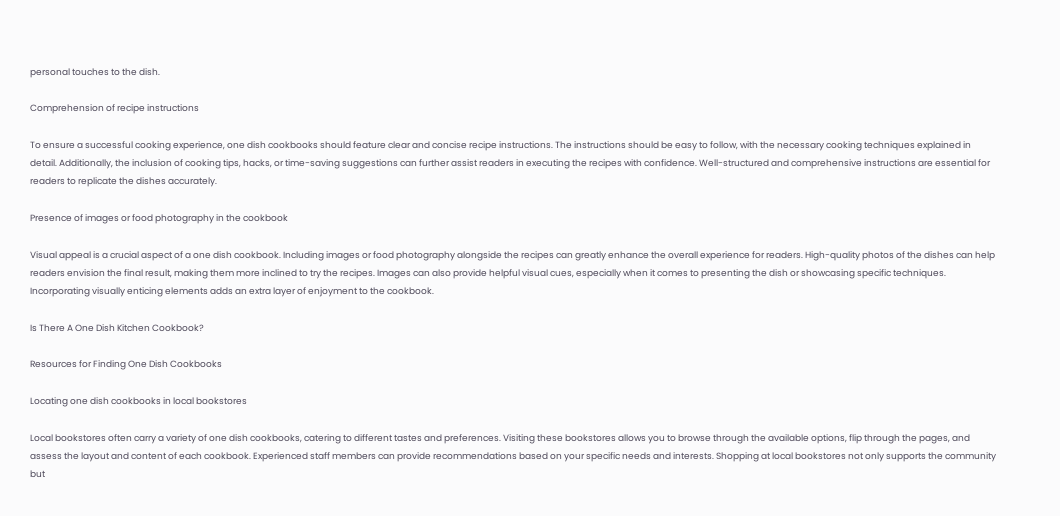personal touches to the dish.

Comprehension of recipe instructions

To ensure a successful cooking experience, one dish cookbooks should feature clear and concise recipe instructions. The instructions should be easy to follow, with the necessary cooking techniques explained in detail. Additionally, the inclusion of cooking tips, hacks, or time-saving suggestions can further assist readers in executing the recipes with confidence. Well-structured and comprehensive instructions are essential for readers to replicate the dishes accurately.

Presence of images or food photography in the cookbook

Visual appeal is a crucial aspect of a one dish cookbook. Including images or food photography alongside the recipes can greatly enhance the overall experience for readers. High-quality photos of the dishes can help readers envision the final result, making them more inclined to try the recipes. Images can also provide helpful visual cues, especially when it comes to presenting the dish or showcasing specific techniques. Incorporating visually enticing elements adds an extra layer of enjoyment to the cookbook.

Is There A One Dish Kitchen Cookbook?

Resources for Finding One Dish Cookbooks

Locating one dish cookbooks in local bookstores

Local bookstores often carry a variety of one dish cookbooks, catering to different tastes and preferences. Visiting these bookstores allows you to browse through the available options, flip through the pages, and assess the layout and content of each cookbook. Experienced staff members can provide recommendations based on your specific needs and interests. Shopping at local bookstores not only supports the community but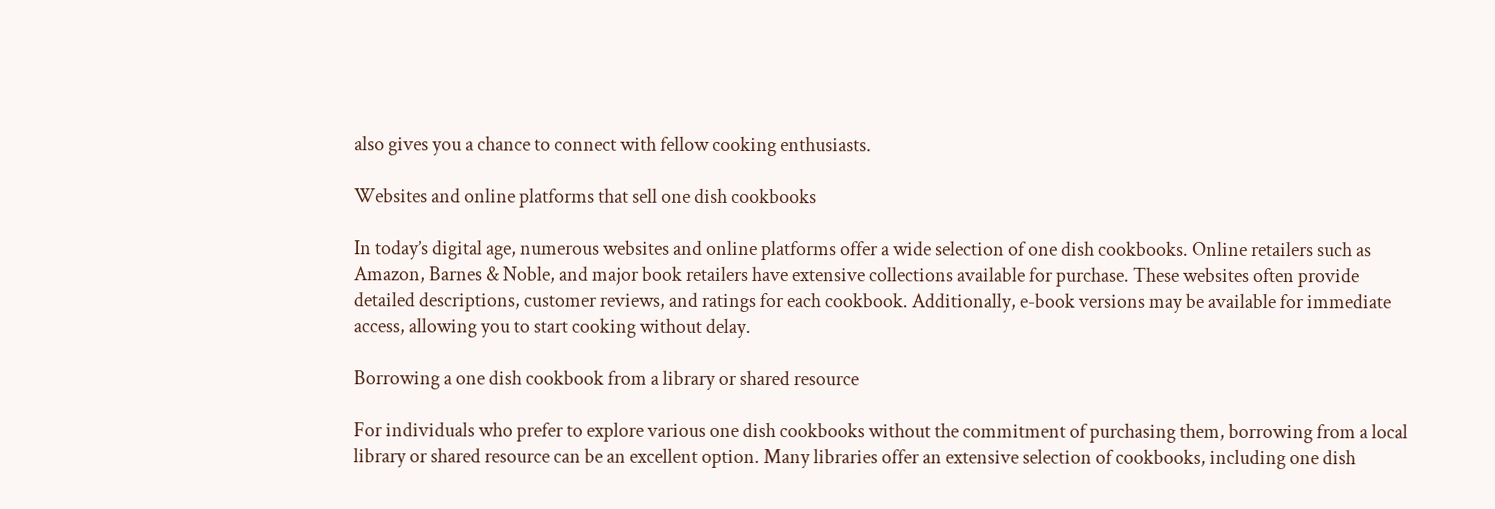also gives you a chance to connect with fellow cooking enthusiasts.

Websites and online platforms that sell one dish cookbooks

In today’s digital age, numerous websites and online platforms offer a wide selection of one dish cookbooks. Online retailers such as Amazon, Barnes & Noble, and major book retailers have extensive collections available for purchase. These websites often provide detailed descriptions, customer reviews, and ratings for each cookbook. Additionally, e-book versions may be available for immediate access, allowing you to start cooking without delay.

Borrowing a one dish cookbook from a library or shared resource

For individuals who prefer to explore various one dish cookbooks without the commitment of purchasing them, borrowing from a local library or shared resource can be an excellent option. Many libraries offer an extensive selection of cookbooks, including one dish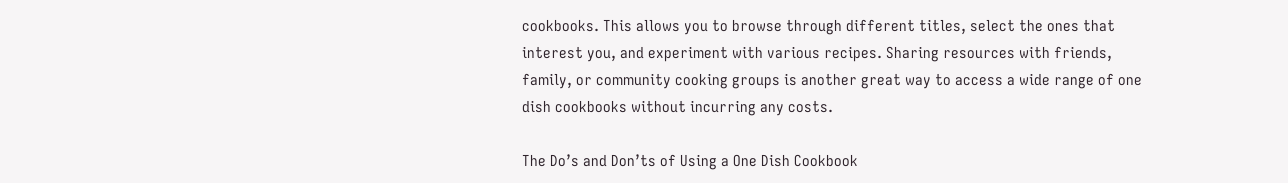cookbooks. This allows you to browse through different titles, select the ones that interest you, and experiment with various recipes. Sharing resources with friends, family, or community cooking groups is another great way to access a wide range of one dish cookbooks without incurring any costs.

The Do’s and Don’ts of Using a One Dish Cookbook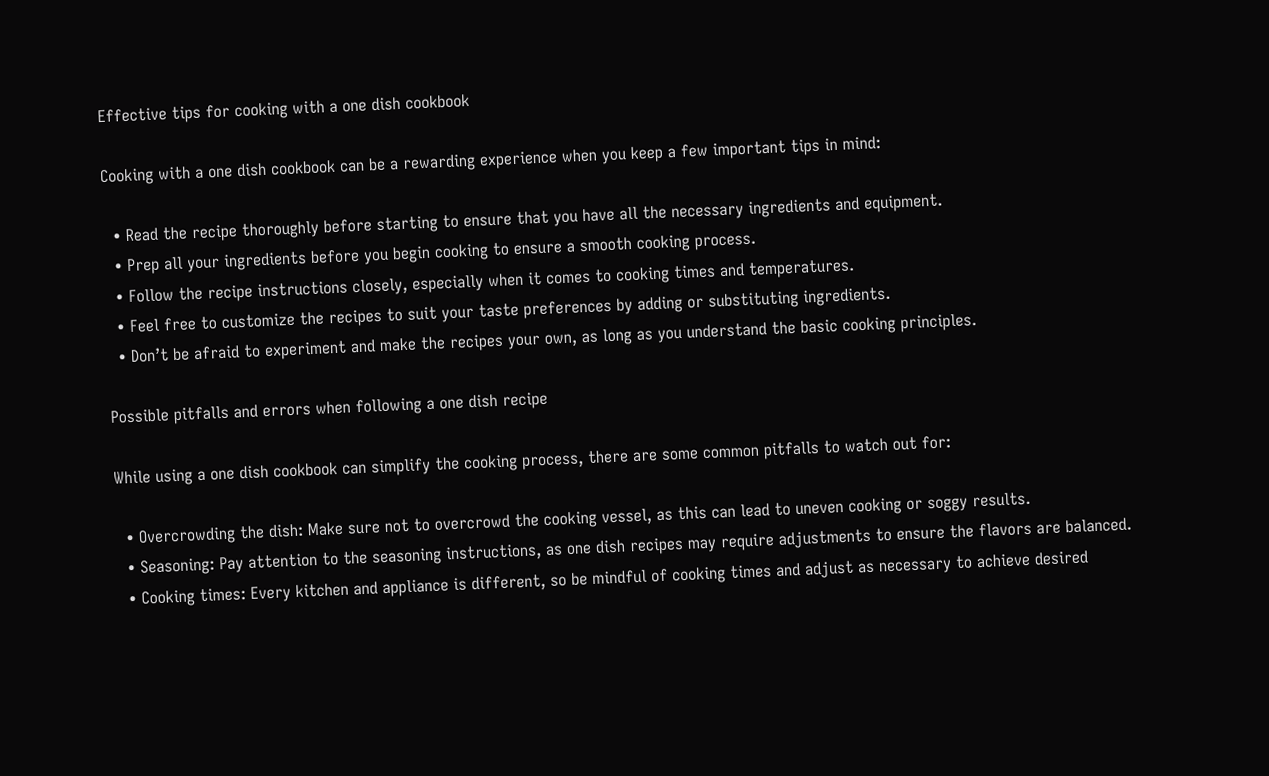Effective tips for cooking with a one dish cookbook

Cooking with a one dish cookbook can be a rewarding experience when you keep a few important tips in mind:

  • Read the recipe thoroughly before starting to ensure that you have all the necessary ingredients and equipment.
  • Prep all your ingredients before you begin cooking to ensure a smooth cooking process.
  • Follow the recipe instructions closely, especially when it comes to cooking times and temperatures.
  • Feel free to customize the recipes to suit your taste preferences by adding or substituting ingredients.
  • Don’t be afraid to experiment and make the recipes your own, as long as you understand the basic cooking principles.

Possible pitfalls and errors when following a one dish recipe

While using a one dish cookbook can simplify the cooking process, there are some common pitfalls to watch out for:

  • Overcrowding the dish: Make sure not to overcrowd the cooking vessel, as this can lead to uneven cooking or soggy results.
  • Seasoning: Pay attention to the seasoning instructions, as one dish recipes may require adjustments to ensure the flavors are balanced.
  • Cooking times: Every kitchen and appliance is different, so be mindful of cooking times and adjust as necessary to achieve desired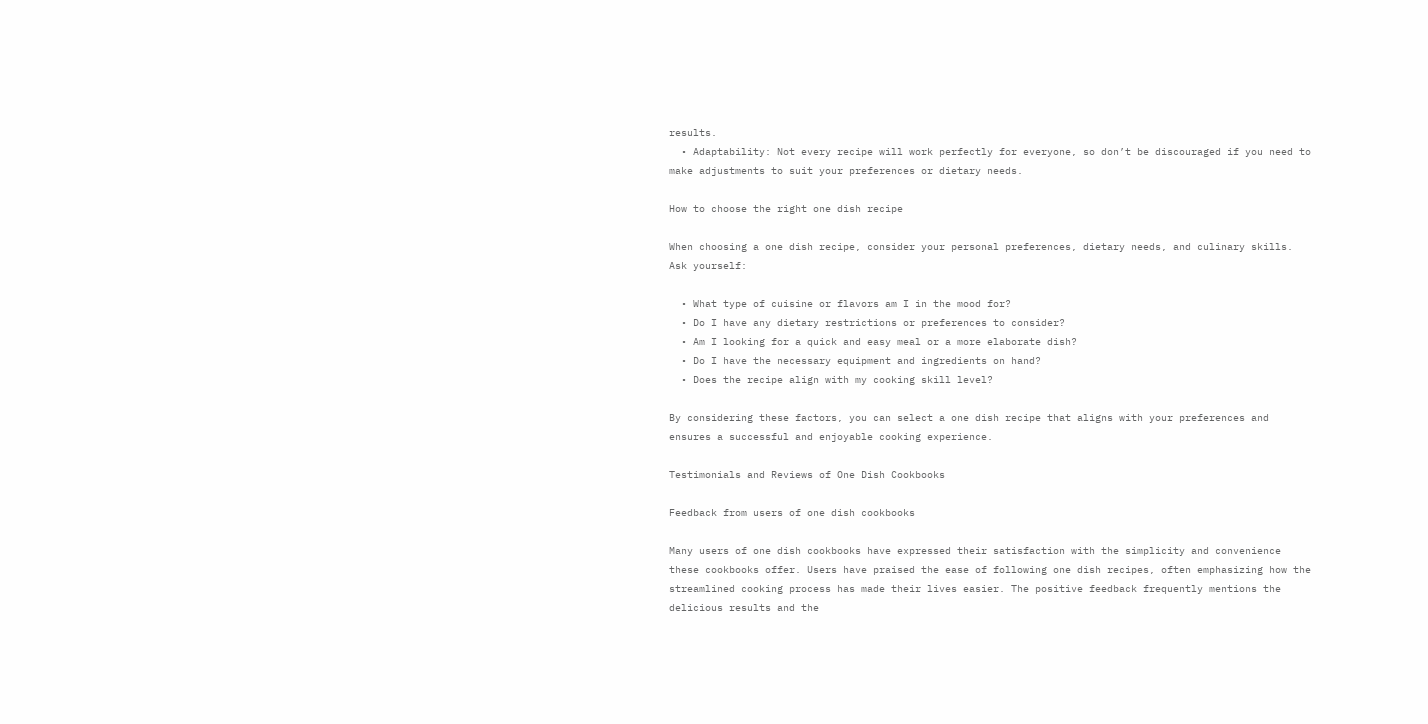results.
  • Adaptability: Not every recipe will work perfectly for everyone, so don’t be discouraged if you need to make adjustments to suit your preferences or dietary needs.

How to choose the right one dish recipe

When choosing a one dish recipe, consider your personal preferences, dietary needs, and culinary skills. Ask yourself:

  • What type of cuisine or flavors am I in the mood for?
  • Do I have any dietary restrictions or preferences to consider?
  • Am I looking for a quick and easy meal or a more elaborate dish?
  • Do I have the necessary equipment and ingredients on hand?
  • Does the recipe align with my cooking skill level?

By considering these factors, you can select a one dish recipe that aligns with your preferences and ensures a successful and enjoyable cooking experience.

Testimonials and Reviews of One Dish Cookbooks

Feedback from users of one dish cookbooks

Many users of one dish cookbooks have expressed their satisfaction with the simplicity and convenience these cookbooks offer. Users have praised the ease of following one dish recipes, often emphasizing how the streamlined cooking process has made their lives easier. The positive feedback frequently mentions the delicious results and the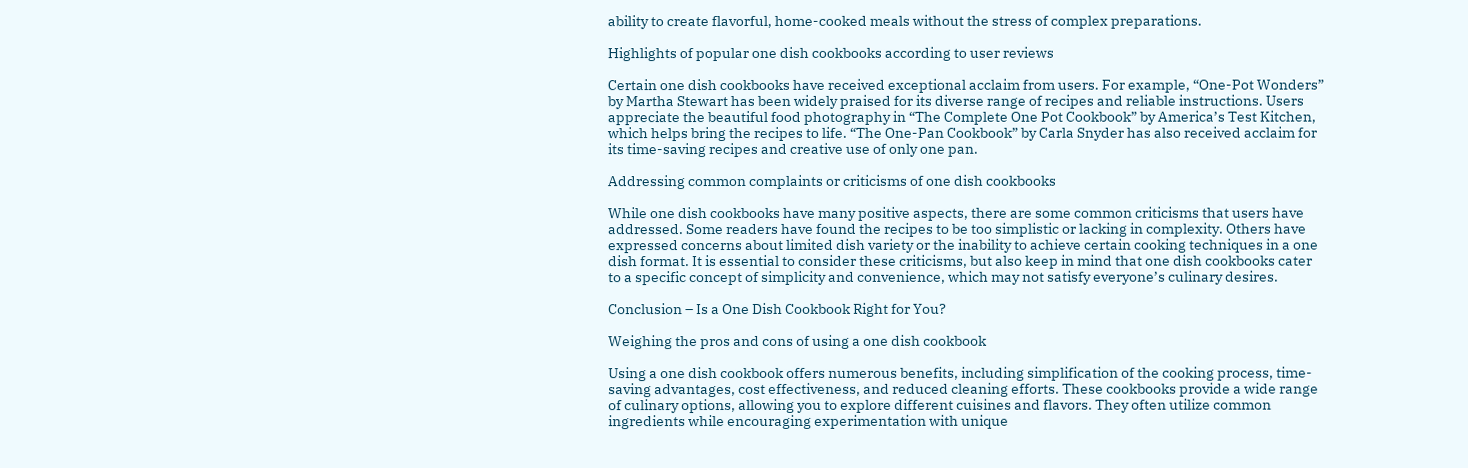ability to create flavorful, home-cooked meals without the stress of complex preparations.

Highlights of popular one dish cookbooks according to user reviews

Certain one dish cookbooks have received exceptional acclaim from users. For example, “One-Pot Wonders” by Martha Stewart has been widely praised for its diverse range of recipes and reliable instructions. Users appreciate the beautiful food photography in “The Complete One Pot Cookbook” by America’s Test Kitchen, which helps bring the recipes to life. “The One-Pan Cookbook” by Carla Snyder has also received acclaim for its time-saving recipes and creative use of only one pan.

Addressing common complaints or criticisms of one dish cookbooks

While one dish cookbooks have many positive aspects, there are some common criticisms that users have addressed. Some readers have found the recipes to be too simplistic or lacking in complexity. Others have expressed concerns about limited dish variety or the inability to achieve certain cooking techniques in a one dish format. It is essential to consider these criticisms, but also keep in mind that one dish cookbooks cater to a specific concept of simplicity and convenience, which may not satisfy everyone’s culinary desires.

Conclusion – Is a One Dish Cookbook Right for You?

Weighing the pros and cons of using a one dish cookbook

Using a one dish cookbook offers numerous benefits, including simplification of the cooking process, time-saving advantages, cost effectiveness, and reduced cleaning efforts. These cookbooks provide a wide range of culinary options, allowing you to explore different cuisines and flavors. They often utilize common ingredients while encouraging experimentation with unique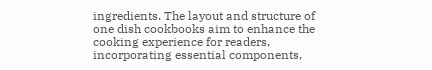ingredients. The layout and structure of one dish cookbooks aim to enhance the cooking experience for readers, incorporating essential components,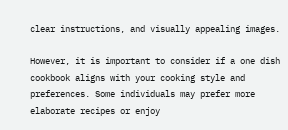clear instructions, and visually appealing images.

However, it is important to consider if a one dish cookbook aligns with your cooking style and preferences. Some individuals may prefer more elaborate recipes or enjoy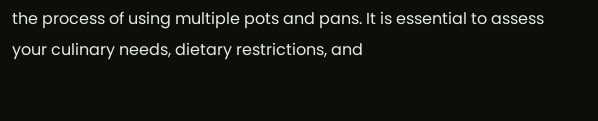the process of using multiple pots and pans. It is essential to assess your culinary needs, dietary restrictions, and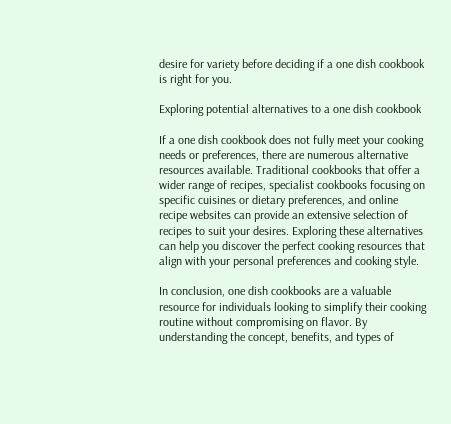desire for variety before deciding if a one dish cookbook is right for you.

Exploring potential alternatives to a one dish cookbook

If a one dish cookbook does not fully meet your cooking needs or preferences, there are numerous alternative resources available. Traditional cookbooks that offer a wider range of recipes, specialist cookbooks focusing on specific cuisines or dietary preferences, and online recipe websites can provide an extensive selection of recipes to suit your desires. Exploring these alternatives can help you discover the perfect cooking resources that align with your personal preferences and cooking style.

In conclusion, one dish cookbooks are a valuable resource for individuals looking to simplify their cooking routine without compromising on flavor. By understanding the concept, benefits, and types of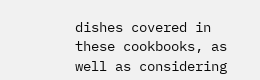dishes covered in these cookbooks, as well as considering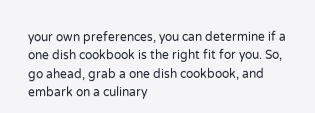your own preferences, you can determine if a one dish cookbook is the right fit for you. So, go ahead, grab a one dish cookbook, and embark on a culinary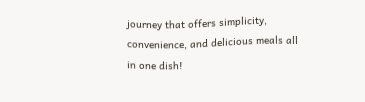journey that offers simplicity, convenience, and delicious meals all in one dish!